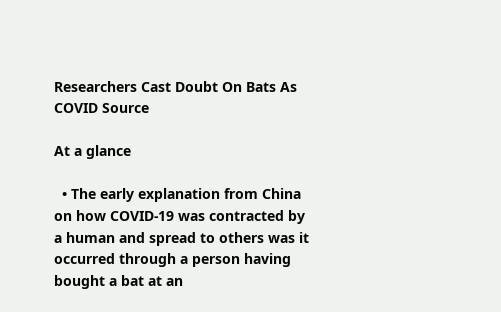Researchers Cast Doubt On Bats As COVID Source

At a glance

  • The early explanation from China on how COVID-19 was contracted by a human and spread to others was it occurred through a person having bought a bat at an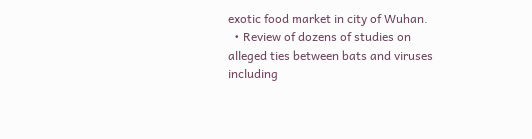exotic food market in city of Wuhan.
  • Review of dozens of studies on alleged ties between bats and viruses including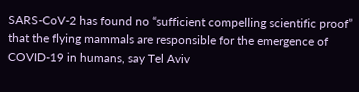SARS-CoV-2 has found no “sufficient compelling scientific proof” that the flying mammals are responsible for the emergence of COVID-19 in humans, say Tel Aviv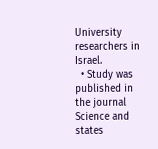University researchers in Israel.
  • Study was published in the journal Science and states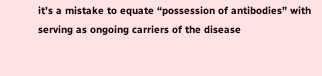it’s a mistake to equate “possession of antibodies” with serving as ongoing carriers of the disease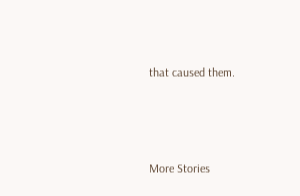that caused them.



More Stories